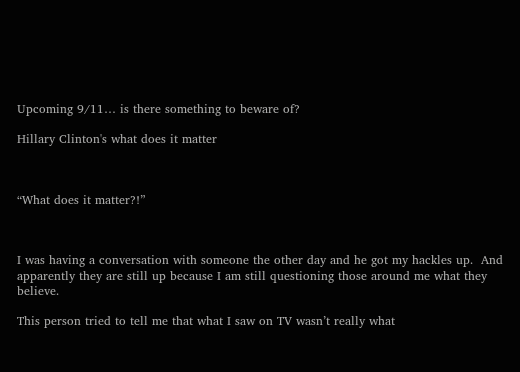Upcoming 9/11… is there something to beware of?

Hillary Clinton's what does it matter



“What does it matter?!”



I was having a conversation with someone the other day and he got my hackles up.  And apparently they are still up because I am still questioning those around me what they believe.

This person tried to tell me that what I saw on TV wasn’t really what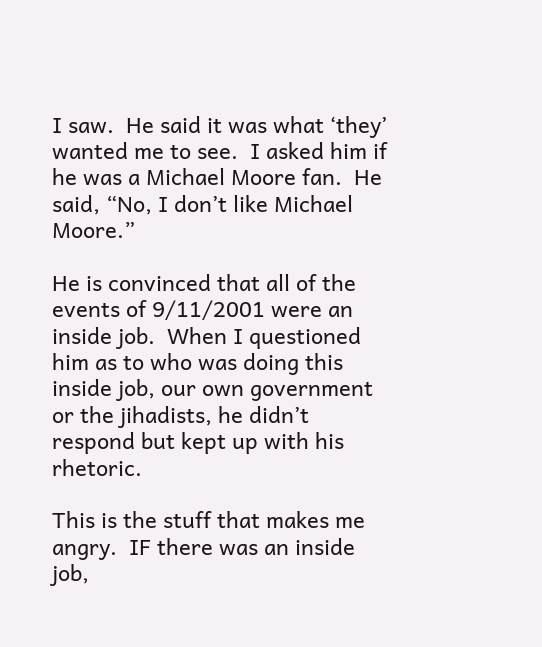I saw.  He said it was what ‘they’ wanted me to see.  I asked him if he was a Michael Moore fan.  He said, “No, I don’t like Michael Moore.”

He is convinced that all of the events of 9/11/2001 were an inside job.  When I questioned him as to who was doing this inside job, our own government or the jihadists, he didn’t respond but kept up with his rhetoric.

This is the stuff that makes me angry.  IF there was an inside job,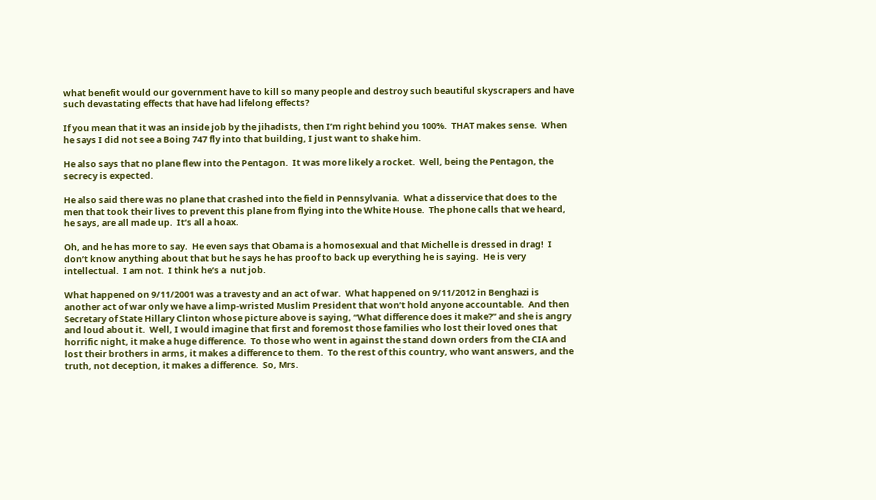what benefit would our government have to kill so many people and destroy such beautiful skyscrapers and have such devastating effects that have had lifelong effects?

If you mean that it was an inside job by the jihadists, then I’m right behind you 100%.  THAT makes sense.  When he says I did not see a Boing 747 fly into that building, I just want to shake him.

He also says that no plane flew into the Pentagon.  It was more likely a rocket.  Well, being the Pentagon, the secrecy is expected.

He also said there was no plane that crashed into the field in Pennsylvania.  What a disservice that does to the men that took their lives to prevent this plane from flying into the White House.  The phone calls that we heard, he says, are all made up.  It’s all a hoax.

Oh, and he has more to say.  He even says that Obama is a homosexual and that Michelle is dressed in drag!  I don’t know anything about that but he says he has proof to back up everything he is saying.  He is very intellectual.  I am not.  I think he’s a  nut job.

What happened on 9/11/2001 was a travesty and an act of war.  What happened on 9/11/2012 in Benghazi is another act of war only we have a limp-wristed Muslim President that won’t hold anyone accountable.  And then Secretary of State Hillary Clinton whose picture above is saying, “What difference does it make?” and she is angry and loud about it.  Well, I would imagine that first and foremost those families who lost their loved ones that horrific night, it make a huge difference.  To those who went in against the stand down orders from the CIA and lost their brothers in arms, it makes a difference to them.  To the rest of this country, who want answers, and the truth, not deception, it makes a difference.  So, Mrs.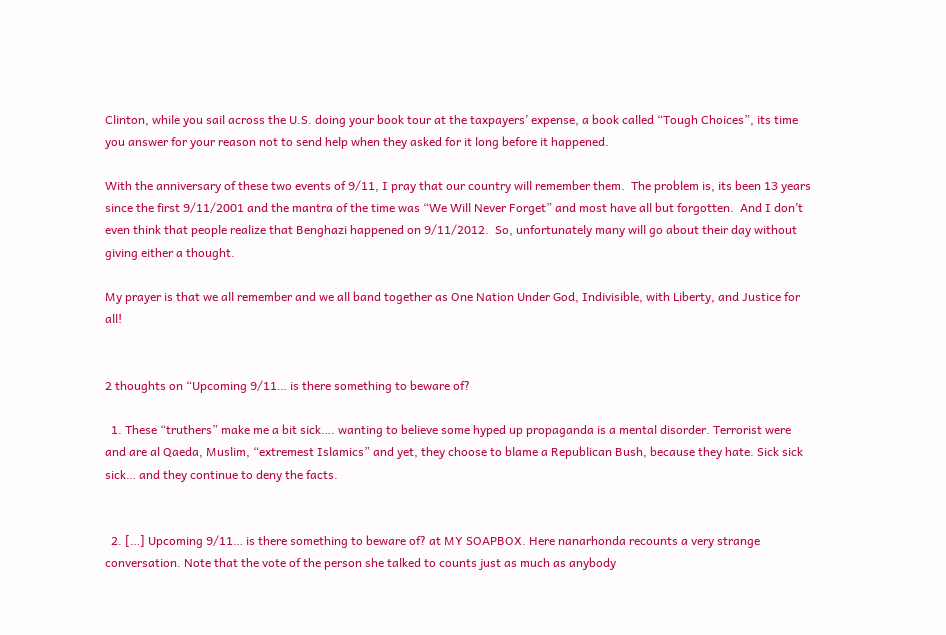Clinton, while you sail across the U.S. doing your book tour at the taxpayers’ expense, a book called “Tough Choices”, its time you answer for your reason not to send help when they asked for it long before it happened.

With the anniversary of these two events of 9/11, I pray that our country will remember them.  The problem is, its been 13 years since the first 9/11/2001 and the mantra of the time was “We Will Never Forget” and most have all but forgotten.  And I don’t even think that people realize that Benghazi happened on 9/11/2012.  So, unfortunately many will go about their day without giving either a thought.

My prayer is that we all remember and we all band together as One Nation Under God, Indivisible, with Liberty, and Justice for all!


2 thoughts on “Upcoming 9/11… is there something to beware of?

  1. These “truthers” make me a bit sick…. wanting to believe some hyped up propaganda is a mental disorder. Terrorist were and are al Qaeda, Muslim, “extremest Islamics” and yet, they choose to blame a Republican Bush, because they hate. Sick sick sick… and they continue to deny the facts.


  2. […] Upcoming 9/11… is there something to beware of? at MY SOAPBOX. Here nanarhonda recounts a very strange conversation. Note that the vote of the person she talked to counts just as much as anybody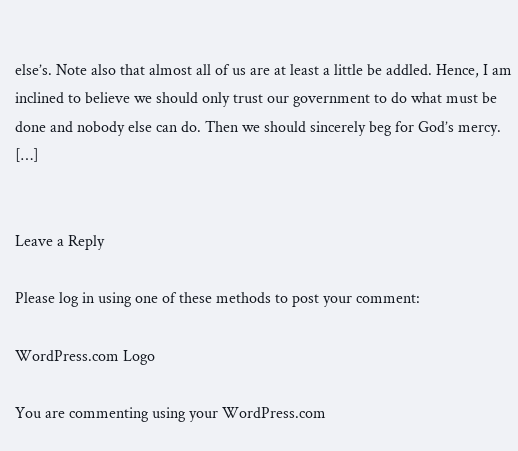else’s. Note also that almost all of us are at least a little be addled. Hence, I am inclined to believe we should only trust our government to do what must be done and nobody else can do. Then we should sincerely beg for God’s mercy. […]


Leave a Reply

Please log in using one of these methods to post your comment:

WordPress.com Logo

You are commenting using your WordPress.com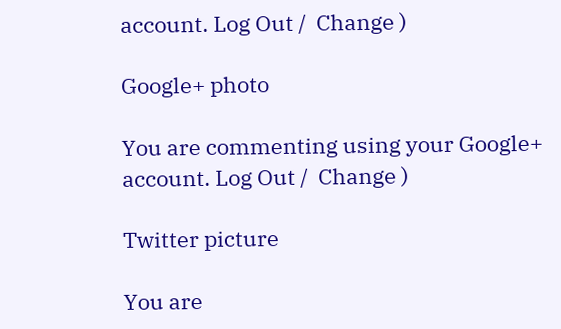account. Log Out /  Change )

Google+ photo

You are commenting using your Google+ account. Log Out /  Change )

Twitter picture

You are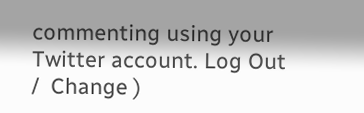commenting using your Twitter account. Log Out /  Change )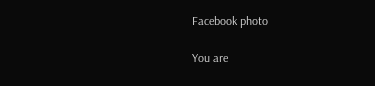Facebook photo

You are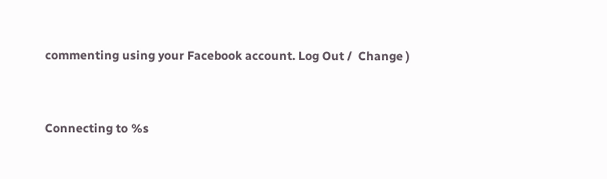commenting using your Facebook account. Log Out /  Change )


Connecting to %s